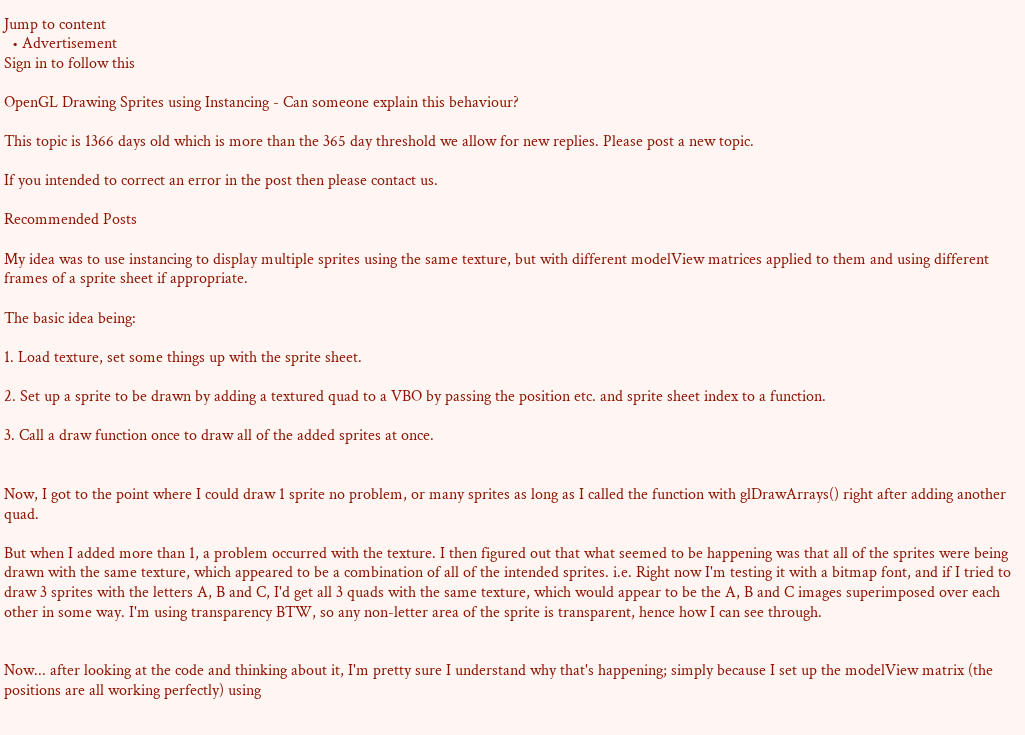Jump to content
  • Advertisement
Sign in to follow this

OpenGL Drawing Sprites using Instancing - Can someone explain this behaviour?

This topic is 1366 days old which is more than the 365 day threshold we allow for new replies. Please post a new topic.

If you intended to correct an error in the post then please contact us.

Recommended Posts

My idea was to use instancing to display multiple sprites using the same texture, but with different modelView matrices applied to them and using different frames of a sprite sheet if appropriate.

The basic idea being:

1. Load texture, set some things up with the sprite sheet.

2. Set up a sprite to be drawn by adding a textured quad to a VBO by passing the position etc. and sprite sheet index to a function.

3. Call a draw function once to draw all of the added sprites at once.


Now, I got to the point where I could draw 1 sprite no problem, or many sprites as long as I called the function with glDrawArrays() right after adding another quad.

But when I added more than 1, a problem occurred with the texture. I then figured out that what seemed to be happening was that all of the sprites were being drawn with the same texture, which appeared to be a combination of all of the intended sprites. i.e. Right now I'm testing it with a bitmap font, and if I tried to draw 3 sprites with the letters A, B and C, I'd get all 3 quads with the same texture, which would appear to be the A, B and C images superimposed over each other in some way. I'm using transparency BTW, so any non-letter area of the sprite is transparent, hence how I can see through.


Now... after looking at the code and thinking about it, I'm pretty sure I understand why that's happening; simply because I set up the modelView matrix (the positions are all working perfectly) using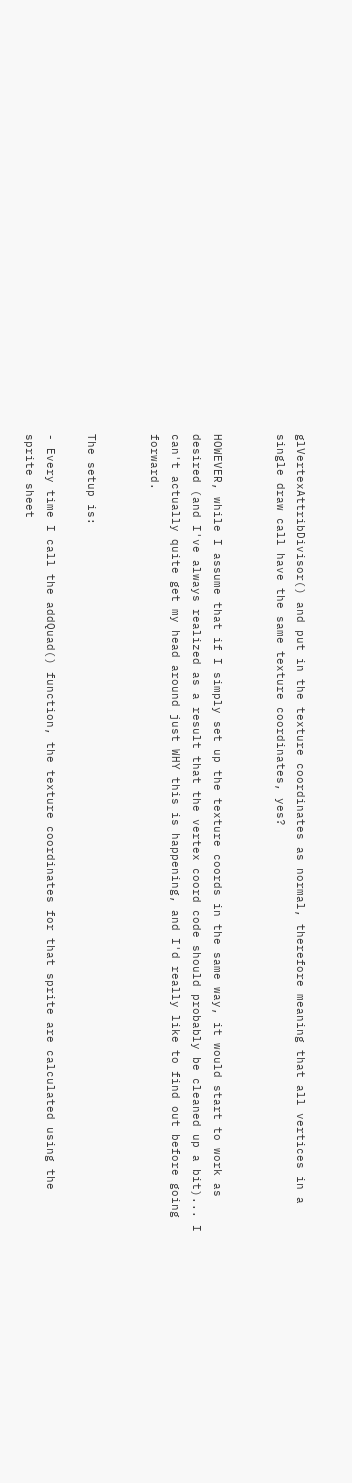glVertexAttribDivisor() and put in the texture coordinates as normal, therefore meaning that all vertices in a single draw call have the same texture coordinates, yes?


HOWEVER, while I assume that if I simply set up the texture coords in the same way, it would start to work as desired (and I've always realized as a result that the vertex coord code should probably be cleaned up a bit)... I can't actually quite get my head around just WHY this is happening, and I'd really like to find out before going forward.


The setup is:

- Every time I call the addQuad() function, the texture coordinates for that sprite are calculated using the sprite sheet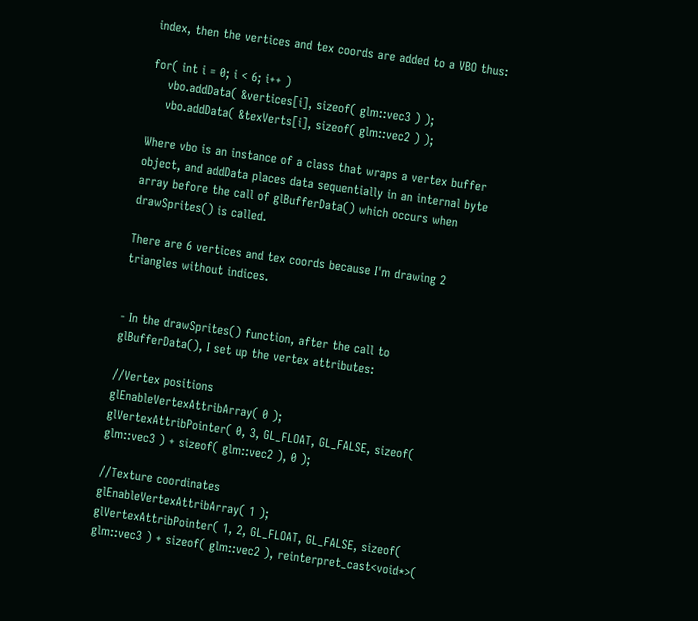index, then the vertices and tex coords are added to a VBO thus:

for( int i = 0; i < 6; i++ )
    vbo.addData( &vertices[i], sizeof( glm::vec3 ) );
    vbo.addData( &texVerts[i], sizeof( glm::vec2 ) );

Where vbo is an instance of a class that wraps a vertex buffer object, and addData places data sequentially in an internal byte array before the call of glBufferData() which occurs when drawSprites() is called.

There are 6 vertices and tex coords because I'm drawing 2 triangles without indices.


- In the drawSprites() function, after the call to glBufferData(), I set up the vertex attributes:

//Vertex positions
glEnableVertexAttribArray( 0 );
glVertexAttribPointer( 0, 3, GL_FLOAT, GL_FALSE, sizeof( glm::vec3 ) + sizeof( glm::vec2 ), 0 );

//Texture coordinates
glEnableVertexAttribArray( 1 );
glVertexAttribPointer( 1, 2, GL_FLOAT, GL_FALSE, sizeof( glm::vec3 ) + sizeof( glm::vec2 ), reinterpret_cast<void*>(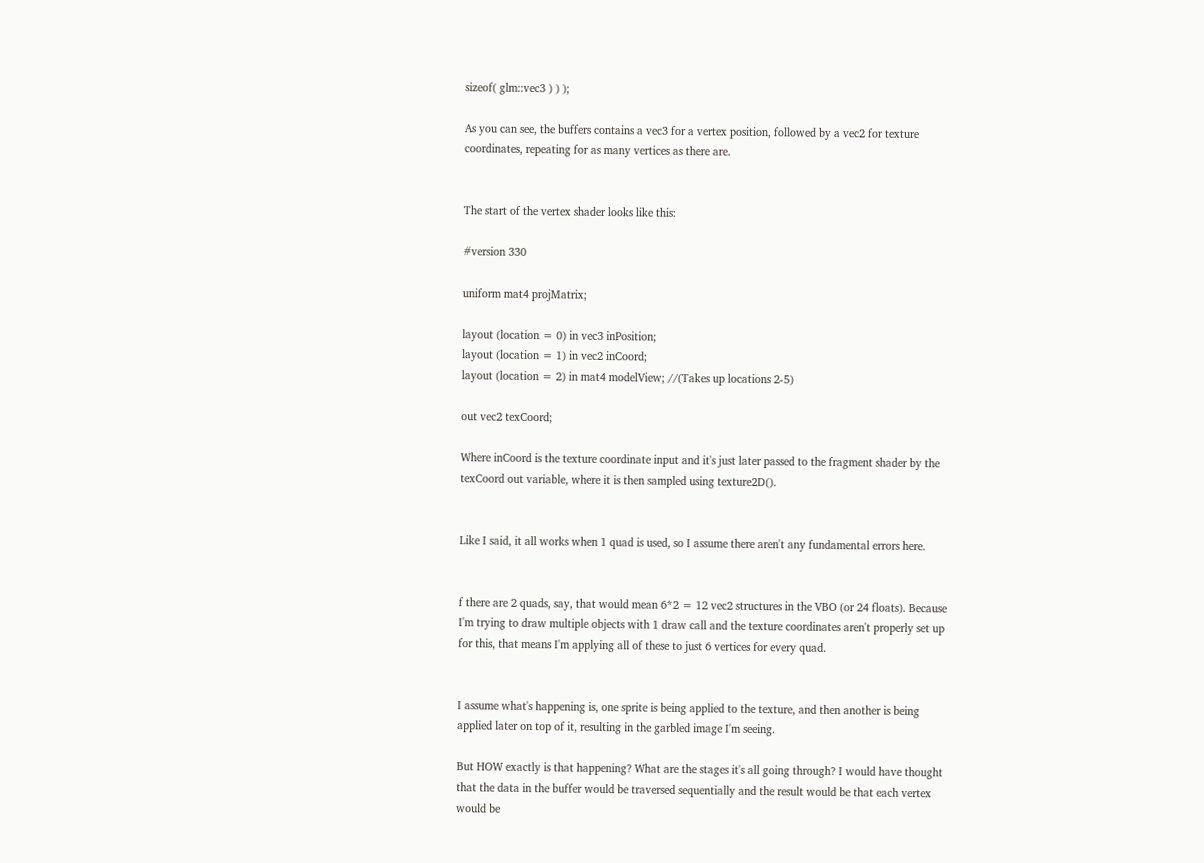sizeof( glm::vec3 ) ) );

As you can see, the buffers contains a vec3 for a vertex position, followed by a vec2 for texture coordinates, repeating for as many vertices as there are.


The start of the vertex shader looks like this:

#version 330

uniform mat4 projMatrix;

layout (location = 0) in vec3 inPosition;
layout (location = 1) in vec2 inCoord;
layout (location = 2) in mat4 modelView; //(Takes up locations 2-5)

out vec2 texCoord;

Where inCoord is the texture coordinate input and it's just later passed to the fragment shader by the texCoord out variable, where it is then sampled using texture2D().


Like I said, it all works when 1 quad is used, so I assume there aren't any fundamental errors here.


f there are 2 quads, say, that would mean 6*2 = 12 vec2 structures in the VBO (or 24 floats). Because I'm trying to draw multiple objects with 1 draw call and the texture coordinates aren't properly set up for this, that means I'm applying all of these to just 6 vertices for every quad.


I assume what's happening is, one sprite is being applied to the texture, and then another is being applied later on top of it, resulting in the garbled image I'm seeing.

But HOW exactly is that happening? What are the stages it's all going through? I would have thought that the data in the buffer would be traversed sequentially and the result would be that each vertex would be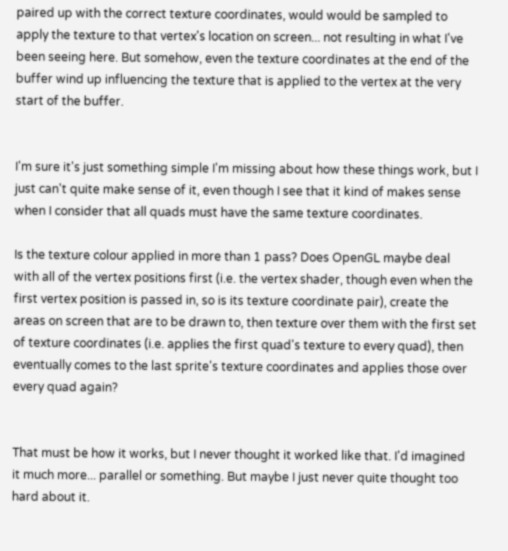paired up with the correct texture coordinates, would would be sampled to apply the texture to that vertex's location on screen... not resulting in what I've been seeing here. But somehow, even the texture coordinates at the end of the buffer wind up influencing the texture that is applied to the vertex at the very start of the buffer.


I'm sure it's just something simple I'm missing about how these things work, but I just can't quite make sense of it, even though I see that it kind of makes sense when I consider that all quads must have the same texture coordinates.

Is the texture colour applied in more than 1 pass? Does OpenGL maybe deal with all of the vertex positions first (i.e. the vertex shader, though even when the first vertex position is passed in, so is its texture coordinate pair), create the areas on screen that are to be drawn to, then texture over them with the first set of texture coordinates (i.e. applies the first quad's texture to every quad), then eventually comes to the last sprite's texture coordinates and applies those over every quad again?


That must be how it works, but I never thought it worked like that. I'd imagined it much more... parallel or something. But maybe I just never quite thought too hard about it.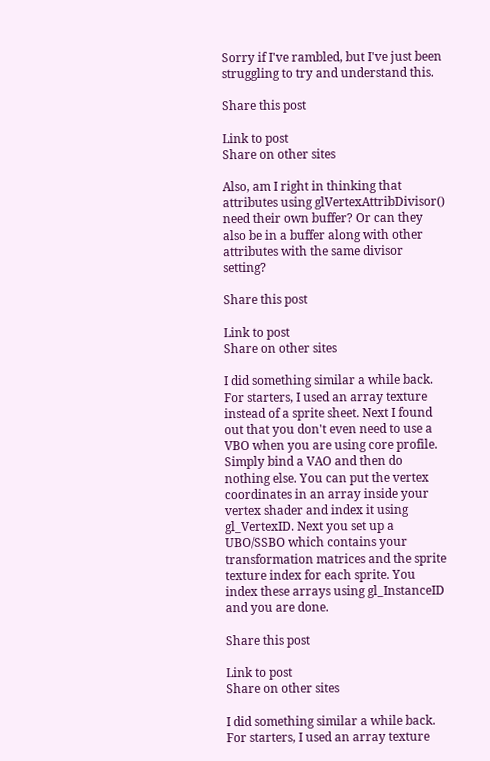Sorry if I've rambled, but I've just been struggling to try and understand this.

Share this post

Link to post
Share on other sites

Also, am I right in thinking that attributes using glVertexAttribDivisor() need their own buffer? Or can they also be in a buffer along with other attributes with the same divisor setting?

Share this post

Link to post
Share on other sites

I did something similar a while back. For starters, I used an array texture instead of a sprite sheet. Next I found out that you don't even need to use a VBO when you are using core profile. Simply bind a VAO and then do nothing else. You can put the vertex coordinates in an array inside your vertex shader and index it using gl_VertexID. Next you set up a UBO/SSBO which contains your transformation matrices and the sprite texture index for each sprite. You index these arrays using gl_InstanceID and you are done.

Share this post

Link to post
Share on other sites

I did something similar a while back. For starters, I used an array texture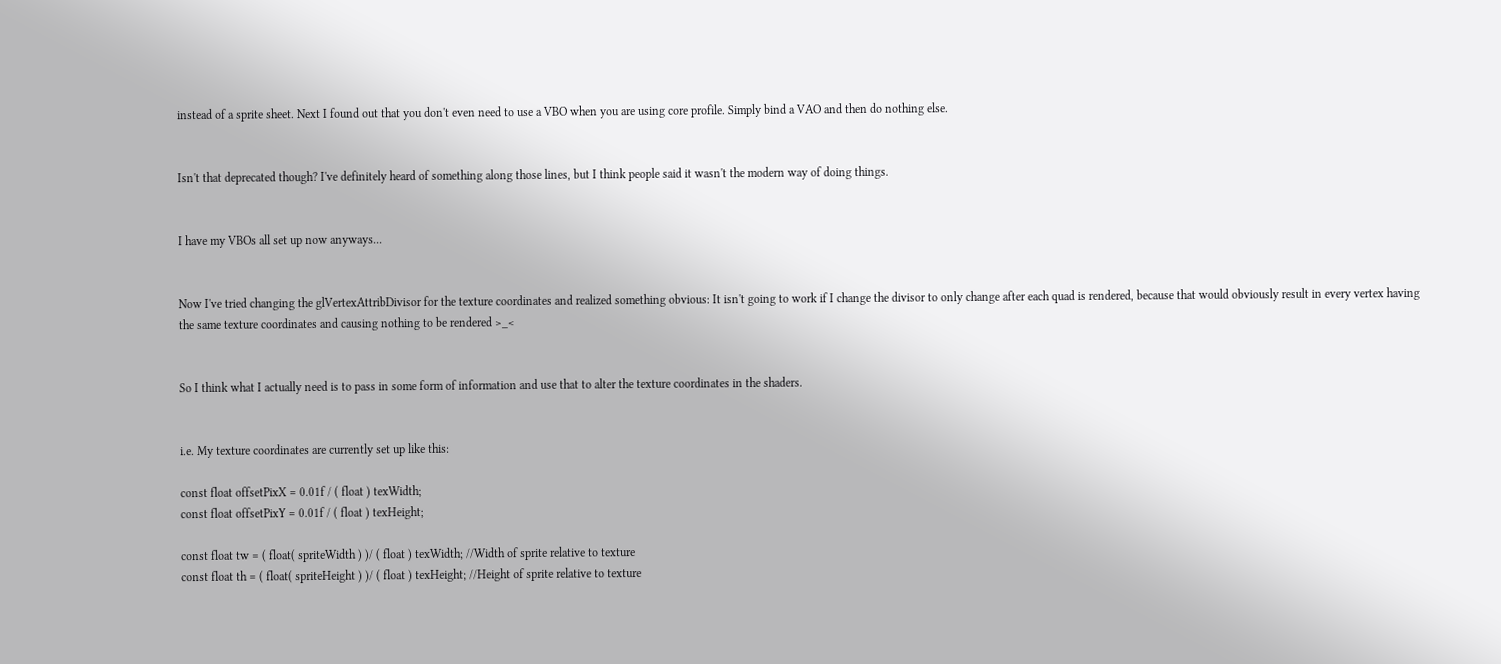instead of a sprite sheet. Next I found out that you don't even need to use a VBO when you are using core profile. Simply bind a VAO and then do nothing else.


Isn't that deprecated though? I've definitely heard of something along those lines, but I think people said it wasn't the modern way of doing things.


I have my VBOs all set up now anyways...


Now I've tried changing the glVertexAttribDivisor for the texture coordinates and realized something obvious: It isn't going to work if I change the divisor to only change after each quad is rendered, because that would obviously result in every vertex having the same texture coordinates and causing nothing to be rendered >_<


So I think what I actually need is to pass in some form of information and use that to alter the texture coordinates in the shaders.


i.e. My texture coordinates are currently set up like this:

const float offsetPixX = 0.01f / ( float ) texWidth;
const float offsetPixY = 0.01f / ( float ) texHeight;

const float tw = ( float( spriteWidth ) )/ ( float ) texWidth; //Width of sprite relative to texture
const float th = ( float( spriteHeight ) )/ ( float ) texHeight; //Height of sprite relative to texture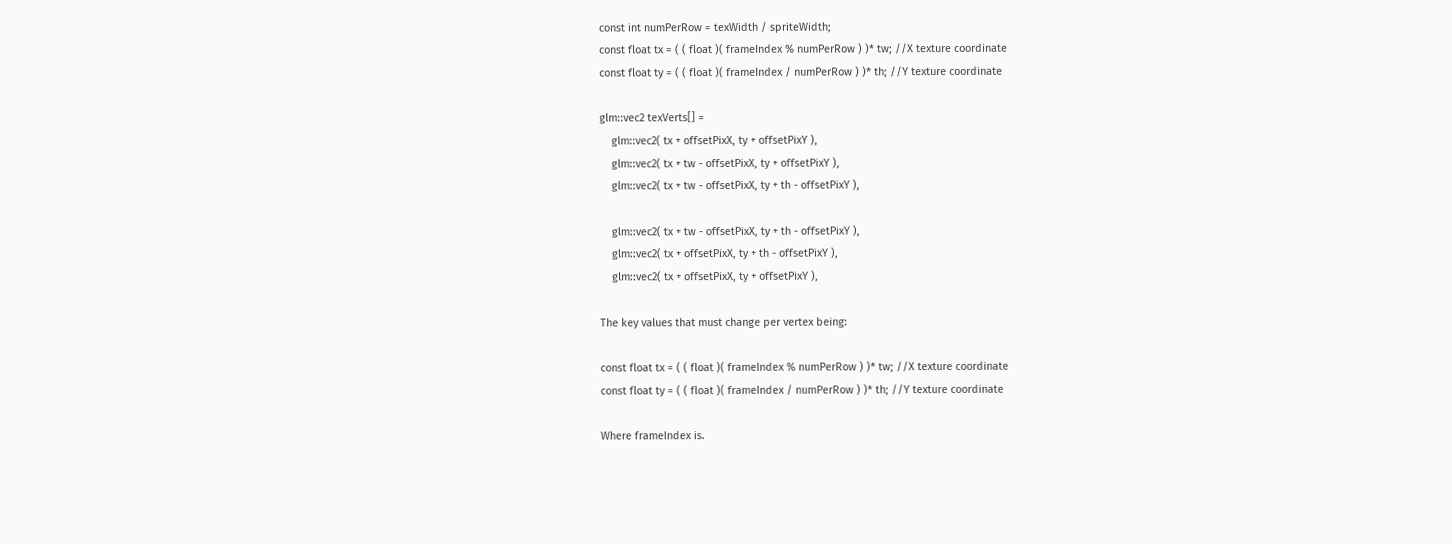const int numPerRow = texWidth / spriteWidth;
const float tx = ( ( float )( frameIndex % numPerRow ) )* tw; //X texture coordinate
const float ty = ( ( float )( frameIndex / numPerRow ) )* th; //Y texture coordinate

glm::vec2 texVerts[] =
    glm::vec2( tx + offsetPixX, ty + offsetPixY ),
    glm::vec2( tx + tw - offsetPixX, ty + offsetPixY ),
    glm::vec2( tx + tw - offsetPixX, ty + th - offsetPixY ),

    glm::vec2( tx + tw - offsetPixX, ty + th - offsetPixY ),
    glm::vec2( tx + offsetPixX, ty + th - offsetPixY ),
    glm::vec2( tx + offsetPixX, ty + offsetPixY ),

The key values that must change per vertex being:

const float tx = ( ( float )( frameIndex % numPerRow ) )* tw; //X texture coordinate
const float ty = ( ( float )( frameIndex / numPerRow ) )* th; //Y texture coordinate

Where frameIndex is.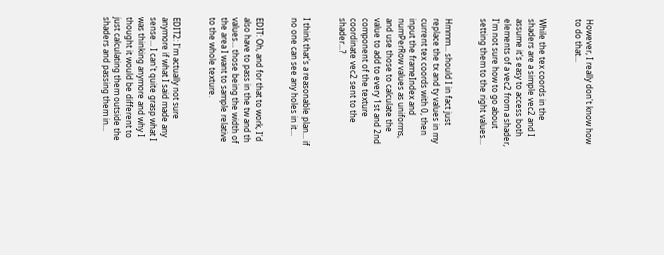However, I really don't know how to do that...


While the tex coords in the shaders are a simple vec2 and I assume it's easy to access both elements of a vec2 from a shader, I'm not sure how to go about setting them to the right values...


Hmmm... should I in fact just replace the tx and ty values in my current tex coords with 0, then input the frameIndex and numPerRow values as uniforms, and use those to calculate the value to add to every 1st and 2nd component of the texture coordinate vec2 sent to the shader...?


I think that's a reasonable plan... if no one can see any holes in it...


EDIT: Oh, and for that to work, I'd also have to pass in the tw and th values... those being the width of the area I want to sample relative to the whole texture.


EDIT2: I'm actually not sure anymore if what I said made any sense... I can't quite grasp what I was thinking anymore and why I thought it would be different to just calculating them outside the shaders and passing them in...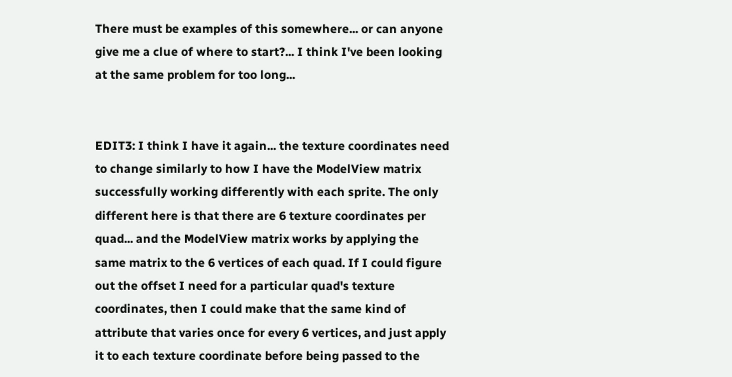There must be examples of this somewhere... or can anyone give me a clue of where to start?... I think I've been looking at the same problem for too long...


EDIT3: I think I have it again... the texture coordinates need to change similarly to how I have the ModelView matrix successfully working differently with each sprite. The only different here is that there are 6 texture coordinates per quad... and the ModelView matrix works by applying the same matrix to the 6 vertices of each quad. If I could figure out the offset I need for a particular quad's texture coordinates, then I could make that the same kind of attribute that varies once for every 6 vertices, and just apply it to each texture coordinate before being passed to the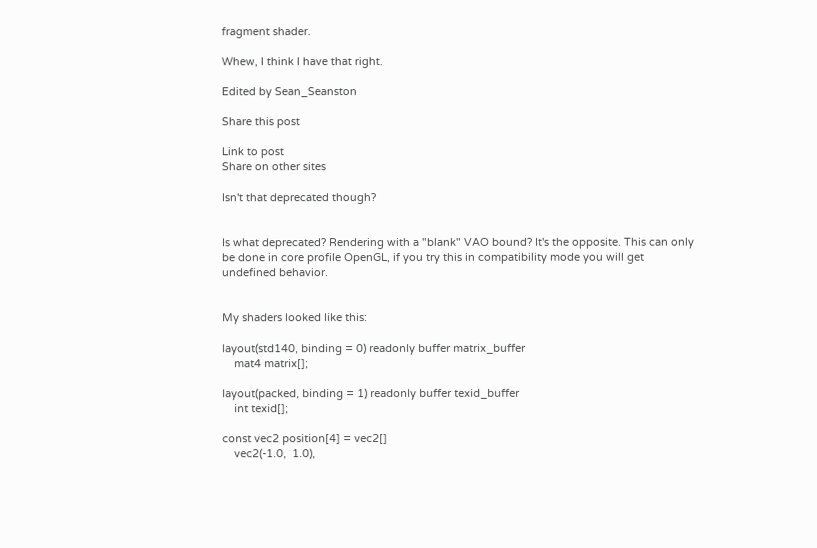fragment shader.

Whew, I think I have that right.

Edited by Sean_Seanston

Share this post

Link to post
Share on other sites

Isn't that deprecated though?


Is what deprecated? Rendering with a "blank" VAO bound? It's the opposite. This can only be done in core profile OpenGL, if you try this in compatibility mode you will get undefined behavior.


My shaders looked like this:

layout(std140, binding = 0) readonly buffer matrix_buffer
    mat4 matrix[];

layout(packed, binding = 1) readonly buffer texid_buffer
    int texid[];

const vec2 position[4] = vec2[]
    vec2(-1.0,  1.0),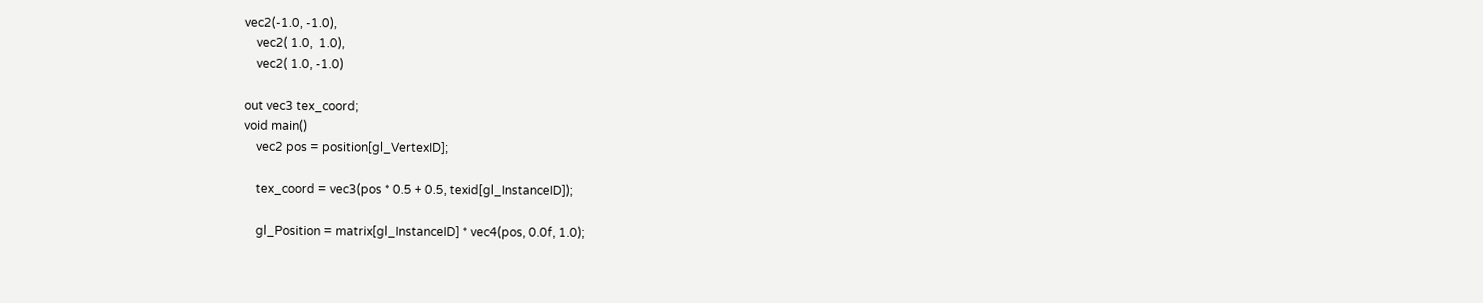vec2(-1.0, -1.0),
    vec2( 1.0,  1.0),
    vec2( 1.0, -1.0)

out vec3 tex_coord;
void main()
    vec2 pos = position[gl_VertexID];

    tex_coord = vec3(pos * 0.5 + 0.5, texid[gl_InstanceID]);

    gl_Position = matrix[gl_InstanceID] * vec4(pos, 0.0f, 1.0);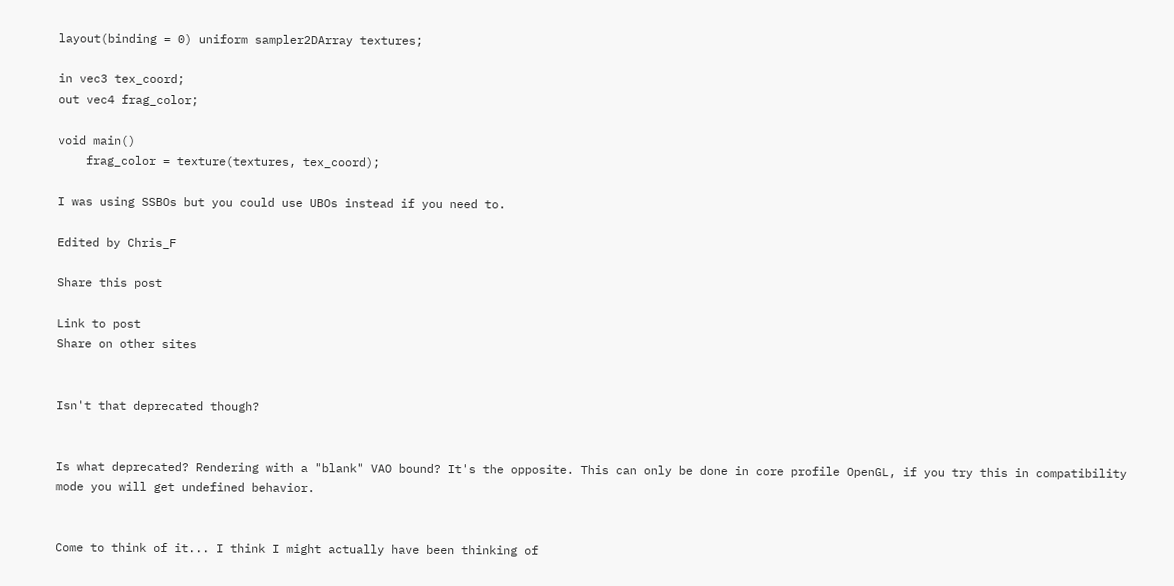layout(binding = 0) uniform sampler2DArray textures;

in vec3 tex_coord;
out vec4 frag_color;

void main()
    frag_color = texture(textures, tex_coord);

I was using SSBOs but you could use UBOs instead if you need to.

Edited by Chris_F

Share this post

Link to post
Share on other sites


Isn't that deprecated though?


Is what deprecated? Rendering with a "blank" VAO bound? It's the opposite. This can only be done in core profile OpenGL, if you try this in compatibility mode you will get undefined behavior.


Come to think of it... I think I might actually have been thinking of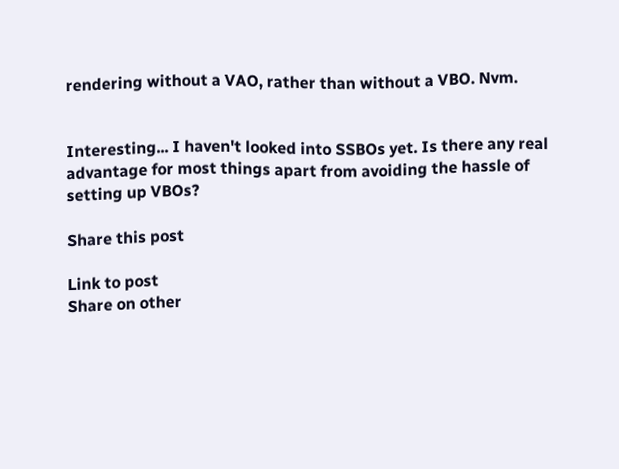rendering without a VAO, rather than without a VBO. Nvm.


Interesting... I haven't looked into SSBOs yet. Is there any real advantage for most things apart from avoiding the hassle of setting up VBOs?

Share this post

Link to post
Share on other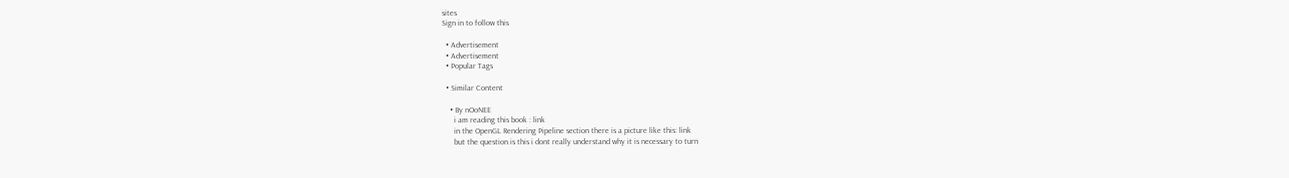sites
Sign in to follow this

  • Advertisement
  • Advertisement
  • Popular Tags

  • Similar Content

    • By nOoNEE
      i am reading this book : link
      in the OpenGL Rendering Pipeline section there is a picture like this: link
      but the question is this i dont really understand why it is necessary to turn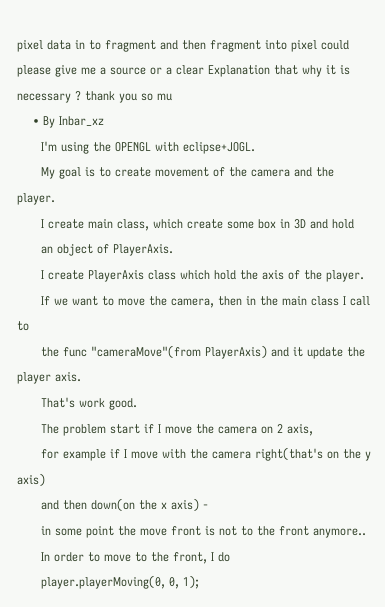pixel data in to fragment and then fragment into pixel could please give me a source or a clear Explanation that why it is necessary ? thank you so mu
    • By Inbar_xz
      I'm using the OPENGL with eclipse+JOGL.
      My goal is to create movement of the camera and the player.
      I create main class, which create some box in 3D and hold
      an object of PlayerAxis.
      I create PlayerAxis class which hold the axis of the player.
      If we want to move the camera, then in the main class I call to
      the func "cameraMove"(from PlayerAxis) and it update the player axis.
      That's work good.
      The problem start if I move the camera on 2 axis,
      for example if I move with the camera right(that's on the y axis)
      and then down(on the x axis) -
      in some point the move front is not to the front anymore..
      In order to move to the front, I do
      player.playerMoving(0, 0, 1);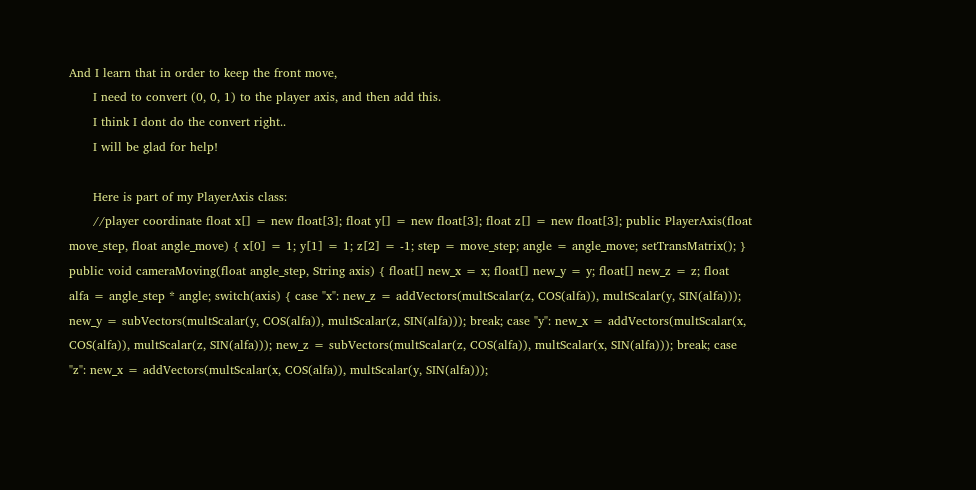And I learn that in order to keep the front move,
      I need to convert (0, 0, 1) to the player axis, and then add this.
      I think I dont do the convert right..
      I will be glad for help!

      Here is part of my PlayerAxis class:
      //player coordinate float x[] = new float[3]; float y[] = new float[3]; float z[] = new float[3]; public PlayerAxis(float move_step, float angle_move) { x[0] = 1; y[1] = 1; z[2] = -1; step = move_step; angle = angle_move; setTransMatrix(); } public void cameraMoving(float angle_step, String axis) { float[] new_x = x; float[] new_y = y; float[] new_z = z; float alfa = angle_step * angle; switch(axis) { case "x": new_z = addVectors(multScalar(z, COS(alfa)), multScalar(y, SIN(alfa))); new_y = subVectors(multScalar(y, COS(alfa)), multScalar(z, SIN(alfa))); break; case "y": new_x = addVectors(multScalar(x, COS(alfa)), multScalar(z, SIN(alfa))); new_z = subVectors(multScalar(z, COS(alfa)), multScalar(x, SIN(alfa))); break; case "z": new_x = addVectors(multScalar(x, COS(alfa)), multScalar(y, SIN(alfa)));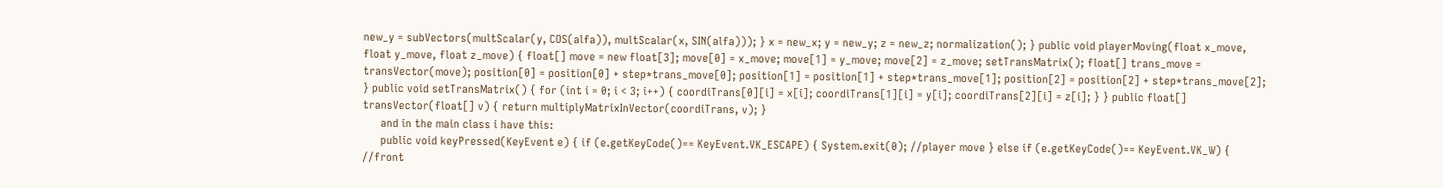new_y = subVectors(multScalar(y, COS(alfa)), multScalar(x, SIN(alfa))); } x = new_x; y = new_y; z = new_z; normalization(); } public void playerMoving(float x_move, float y_move, float z_move) { float[] move = new float[3]; move[0] = x_move; move[1] = y_move; move[2] = z_move; setTransMatrix(); float[] trans_move = transVector(move); position[0] = position[0] + step*trans_move[0]; position[1] = position[1] + step*trans_move[1]; position[2] = position[2] + step*trans_move[2]; } public void setTransMatrix() { for (int i = 0; i < 3; i++) { coordiTrans[0][i] = x[i]; coordiTrans[1][i] = y[i]; coordiTrans[2][i] = z[i]; } } public float[] transVector(float[] v) { return multiplyMatrixInVector(coordiTrans, v); }
      and in the main class i have this:
      public void keyPressed(KeyEvent e) { if (e.getKeyCode()== KeyEvent.VK_ESCAPE) { System.exit(0); //player move } else if (e.getKeyCode()== KeyEvent.VK_W) { //front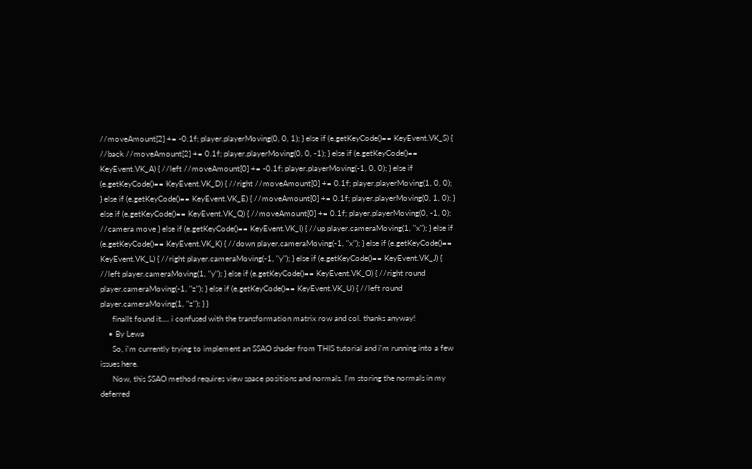//moveAmount[2] += -0.1f; player.playerMoving(0, 0, 1); } else if (e.getKeyCode()== KeyEvent.VK_S) { //back //moveAmount[2] += 0.1f; player.playerMoving(0, 0, -1); } else if (e.getKeyCode()== KeyEvent.VK_A) { //left //moveAmount[0] += -0.1f; player.playerMoving(-1, 0, 0); } else if (e.getKeyCode()== KeyEvent.VK_D) { //right //moveAmount[0] += 0.1f; player.playerMoving(1, 0, 0); } else if (e.getKeyCode()== KeyEvent.VK_E) { //moveAmount[0] += 0.1f; player.playerMoving(0, 1, 0); } else if (e.getKeyCode()== KeyEvent.VK_Q) { //moveAmount[0] += 0.1f; player.playerMoving(0, -1, 0); //camera move } else if (e.getKeyCode()== KeyEvent.VK_I) { //up player.cameraMoving(1, "x"); } else if (e.getKeyCode()== KeyEvent.VK_K) { //down player.cameraMoving(-1, "x"); } else if (e.getKeyCode()== KeyEvent.VK_L) { //right player.cameraMoving(-1, "y"); } else if (e.getKeyCode()== KeyEvent.VK_J) { //left player.cameraMoving(1, "y"); } else if (e.getKeyCode()== KeyEvent.VK_O) { //right round player.cameraMoving(-1, "z"); } else if (e.getKeyCode()== KeyEvent.VK_U) { //left round player.cameraMoving(1, "z"); } }
      finallt found it.... i confused with the transformation matrix row and col. thanks anyway!
    • By Lewa
      So, i'm currently trying to implement an SSAO shader from THIS tutorial and i'm running into a few issues here.
      Now, this SSAO method requires view space positions and normals. I'm storing the normals in my deferred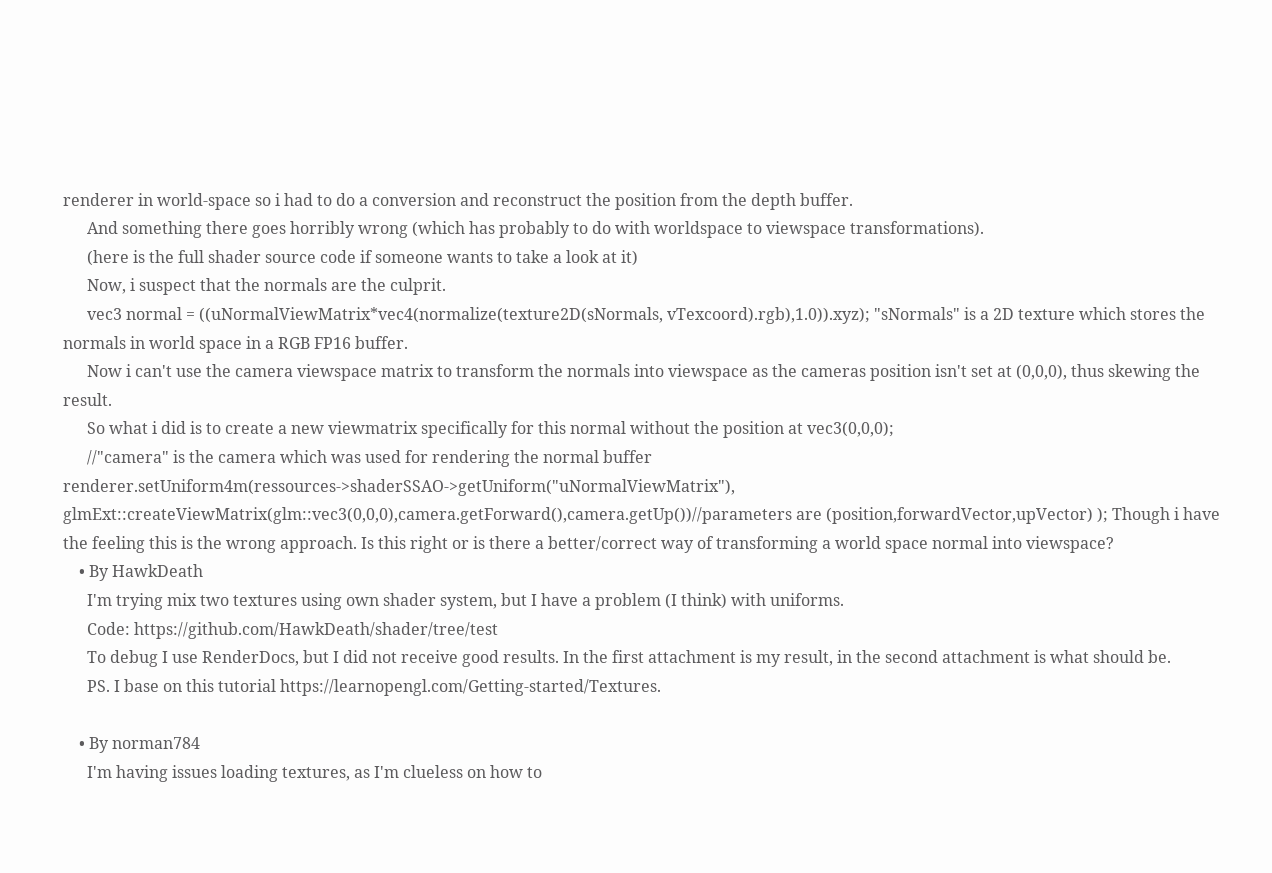renderer in world-space so i had to do a conversion and reconstruct the position from the depth buffer.
      And something there goes horribly wrong (which has probably to do with worldspace to viewspace transformations).
      (here is the full shader source code if someone wants to take a look at it)
      Now, i suspect that the normals are the culprit.
      vec3 normal = ((uNormalViewMatrix*vec4(normalize(texture2D(sNormals, vTexcoord).rgb),1.0)).xyz); "sNormals" is a 2D texture which stores the normals in world space in a RGB FP16 buffer.
      Now i can't use the camera viewspace matrix to transform the normals into viewspace as the cameras position isn't set at (0,0,0), thus skewing the result.
      So what i did is to create a new viewmatrix specifically for this normal without the position at vec3(0,0,0);
      //"camera" is the camera which was used for rendering the normal buffer renderer.setUniform4m(ressources->shaderSSAO->getUniform("uNormalViewMatrix"), glmExt::createViewMatrix(glm::vec3(0,0,0),camera.getForward(),camera.getUp())//parameters are (position,forwardVector,upVector) ); Though i have the feeling this is the wrong approach. Is this right or is there a better/correct way of transforming a world space normal into viewspace?
    • By HawkDeath
      I'm trying mix two textures using own shader system, but I have a problem (I think) with uniforms.
      Code: https://github.com/HawkDeath/shader/tree/test
      To debug I use RenderDocs, but I did not receive good results. In the first attachment is my result, in the second attachment is what should be.
      PS. I base on this tutorial https://learnopengl.com/Getting-started/Textures.

    • By norman784
      I'm having issues loading textures, as I'm clueless on how to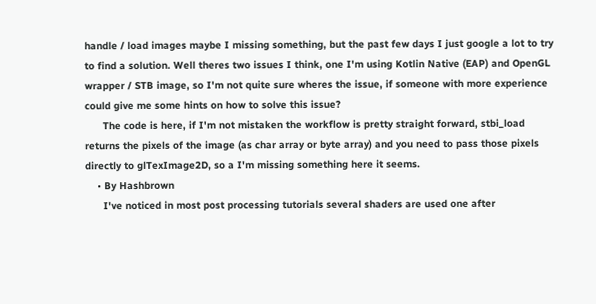handle / load images maybe I missing something, but the past few days I just google a lot to try to find a solution. Well theres two issues I think, one I'm using Kotlin Native (EAP) and OpenGL wrapper / STB image, so I'm not quite sure wheres the issue, if someone with more experience could give me some hints on how to solve this issue?
      The code is here, if I'm not mistaken the workflow is pretty straight forward, stbi_load returns the pixels of the image (as char array or byte array) and you need to pass those pixels directly to glTexImage2D, so a I'm missing something here it seems.
    • By Hashbrown
      I've noticed in most post processing tutorials several shaders are used one after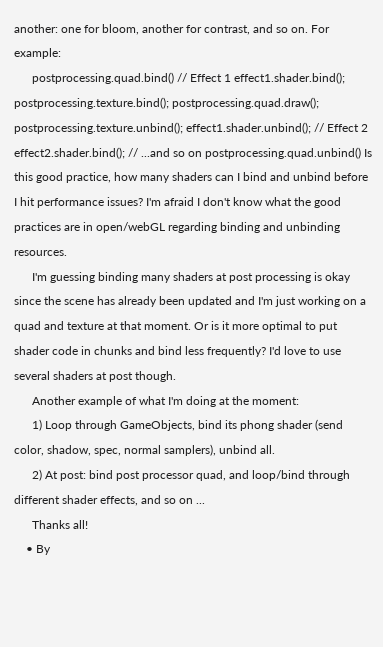another: one for bloom, another for contrast, and so on. For example:
      postprocessing.quad.bind() // Effect 1 effect1.shader.bind(); postprocessing.texture.bind(); postprocessing.quad.draw(); postprocessing.texture.unbind(); effect1.shader.unbind(); // Effect 2 effect2.shader.bind(); // ...and so on postprocessing.quad.unbind() Is this good practice, how many shaders can I bind and unbind before I hit performance issues? I'm afraid I don't know what the good practices are in open/webGL regarding binding and unbinding resources.
      I'm guessing binding many shaders at post processing is okay since the scene has already been updated and I'm just working on a quad and texture at that moment. Or is it more optimal to put shader code in chunks and bind less frequently? I'd love to use several shaders at post though.
      Another example of what I'm doing at the moment:
      1) Loop through GameObjects, bind its phong shader (send color, shadow, spec, normal samplers), unbind all.
      2) At post: bind post processor quad, and loop/bind through different shader effects, and so on ...
      Thanks all!
    • By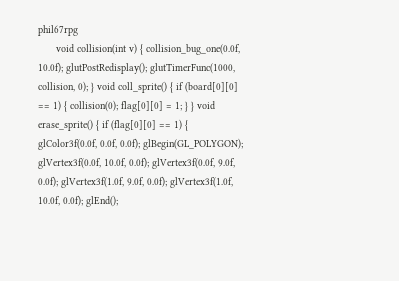phil67rpg
      void collision(int v) { collision_bug_one(0.0f, 10.0f); glutPostRedisplay(); glutTimerFunc(1000, collision, 0); } void coll_sprite() { if (board[0][0] == 1) { collision(0); flag[0][0] = 1; } } void erase_sprite() { if (flag[0][0] == 1) { glColor3f(0.0f, 0.0f, 0.0f); glBegin(GL_POLYGON); glVertex3f(0.0f, 10.0f, 0.0f); glVertex3f(0.0f, 9.0f, 0.0f); glVertex3f(1.0f, 9.0f, 0.0f); glVertex3f(1.0f, 10.0f, 0.0f); glEnd();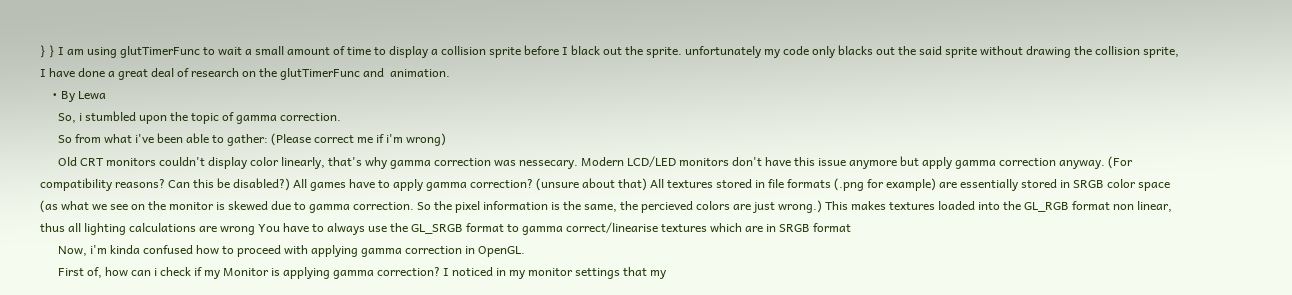} } I am using glutTimerFunc to wait a small amount of time to display a collision sprite before I black out the sprite. unfortunately my code only blacks out the said sprite without drawing the collision sprite, I have done a great deal of research on the glutTimerFunc and  animation.
    • By Lewa
      So, i stumbled upon the topic of gamma correction.
      So from what i've been able to gather: (Please correct me if i'm wrong)
      Old CRT monitors couldn't display color linearly, that's why gamma correction was nessecary. Modern LCD/LED monitors don't have this issue anymore but apply gamma correction anyway. (For compatibility reasons? Can this be disabled?) All games have to apply gamma correction? (unsure about that) All textures stored in file formats (.png for example) are essentially stored in SRGB color space (as what we see on the monitor is skewed due to gamma correction. So the pixel information is the same, the percieved colors are just wrong.) This makes textures loaded into the GL_RGB format non linear, thus all lighting calculations are wrong You have to always use the GL_SRGB format to gamma correct/linearise textures which are in SRGB format
      Now, i'm kinda confused how to proceed with applying gamma correction in OpenGL.
      First of, how can i check if my Monitor is applying gamma correction? I noticed in my monitor settings that my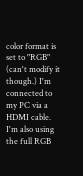color format is set to "RGB" (can't modify it though.) I'm connected to my PC via a HDMI cable. I'm also using the full RGB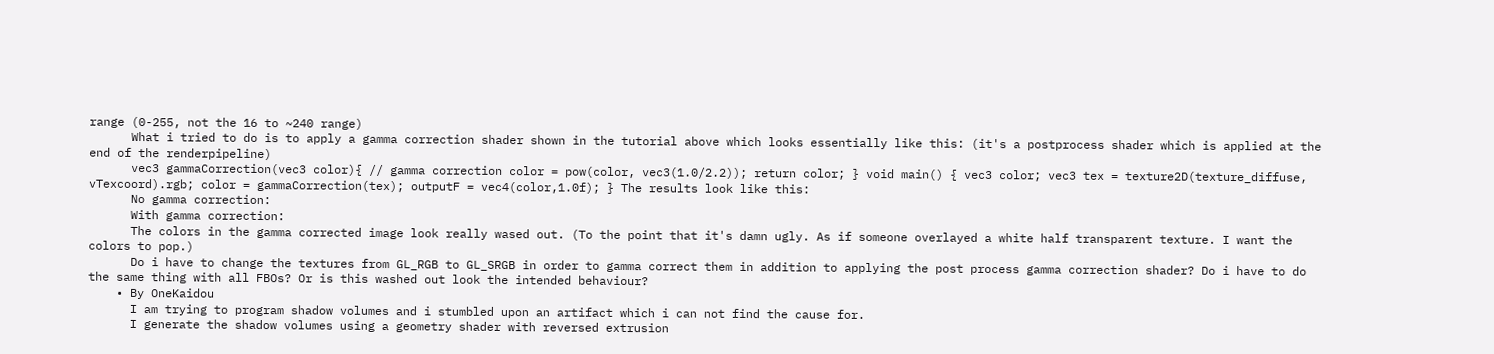range (0-255, not the 16 to ~240 range)
      What i tried to do is to apply a gamma correction shader shown in the tutorial above which looks essentially like this: (it's a postprocess shader which is applied at the end of the renderpipeline)
      vec3 gammaCorrection(vec3 color){ // gamma correction color = pow(color, vec3(1.0/2.2)); return color; } void main() { vec3 color; vec3 tex = texture2D(texture_diffuse, vTexcoord).rgb; color = gammaCorrection(tex); outputF = vec4(color,1.0f); } The results look like this:
      No gamma correction:
      With gamma correction:
      The colors in the gamma corrected image look really wased out. (To the point that it's damn ugly. As if someone overlayed a white half transparent texture. I want the colors to pop.)
      Do i have to change the textures from GL_RGB to GL_SRGB in order to gamma correct them in addition to applying the post process gamma correction shader? Do i have to do the same thing with all FBOs? Or is this washed out look the intended behaviour?
    • By OneKaidou
      I am trying to program shadow volumes and i stumbled upon an artifact which i can not find the cause for.
      I generate the shadow volumes using a geometry shader with reversed extrusion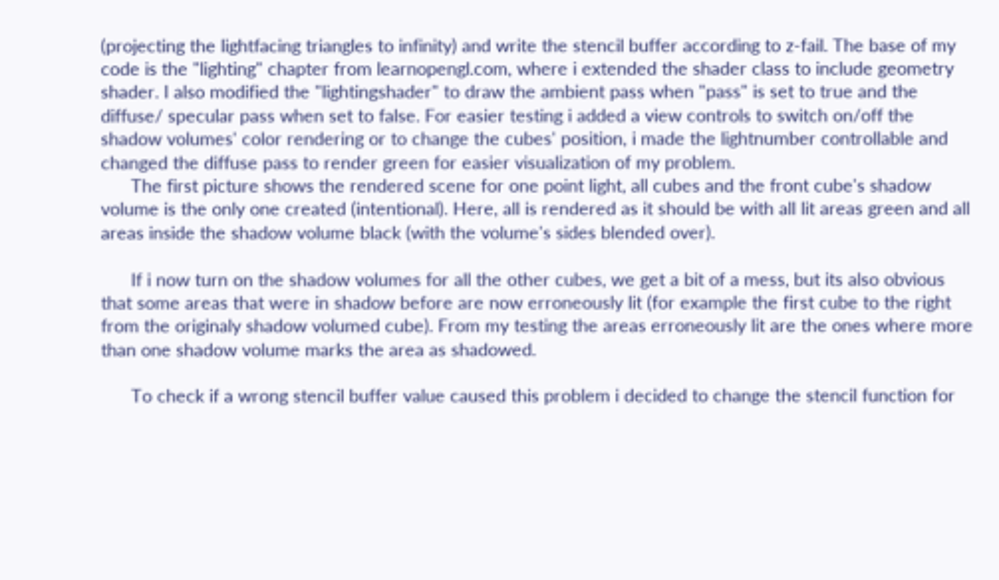(projecting the lightfacing triangles to infinity) and write the stencil buffer according to z-fail. The base of my code is the "lighting" chapter from learnopengl.com, where i extended the shader class to include geometry shader. I also modified the "lightingshader" to draw the ambient pass when "pass" is set to true and the diffuse/ specular pass when set to false. For easier testing i added a view controls to switch on/off the shadow volumes' color rendering or to change the cubes' position, i made the lightnumber controllable and changed the diffuse pass to render green for easier visualization of my problem.
      The first picture shows the rendered scene for one point light, all cubes and the front cube's shadow volume is the only one created (intentional). Here, all is rendered as it should be with all lit areas green and all areas inside the shadow volume black (with the volume's sides blended over).

      If i now turn on the shadow volumes for all the other cubes, we get a bit of a mess, but its also obvious that some areas that were in shadow before are now erroneously lit (for example the first cube to the right from the originaly shadow volumed cube). From my testing the areas erroneously lit are the ones where more than one shadow volume marks the area as shadowed.

      To check if a wrong stencil buffer value caused this problem i decided to change the stencil function for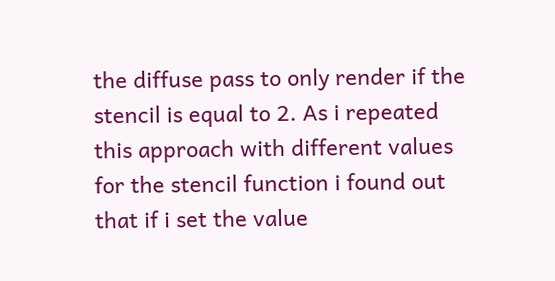the diffuse pass to only render if the stencil is equal to 2. As i repeated this approach with different values for the stencil function i found out that if i set the value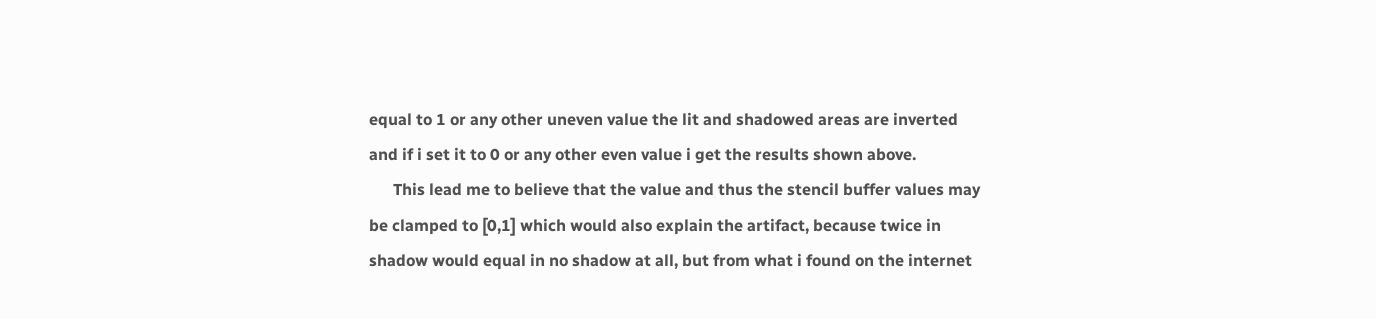equal to 1 or any other uneven value the lit and shadowed areas are inverted and if i set it to 0 or any other even value i get the results shown above.
      This lead me to believe that the value and thus the stencil buffer values may be clamped to [0,1] which would also explain the artifact, because twice in shadow would equal in no shadow at all, but from what i found on the internet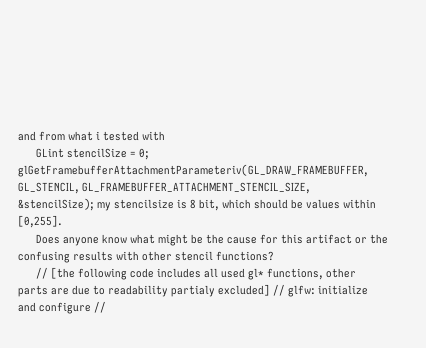and from what i tested with
      GLint stencilSize = 0; glGetFramebufferAttachmentParameteriv(GL_DRAW_FRAMEBUFFER, GL_STENCIL, GL_FRAMEBUFFER_ATTACHMENT_STENCIL_SIZE, &stencilSize); my stencilsize is 8 bit, which should be values within [0,255].
      Does anyone know what might be the cause for this artifact or the confusing results with other stencil functions?
      // [the following code includes all used gl* functions, other parts are due to readability partialy excluded] // glfw: initialize and configure //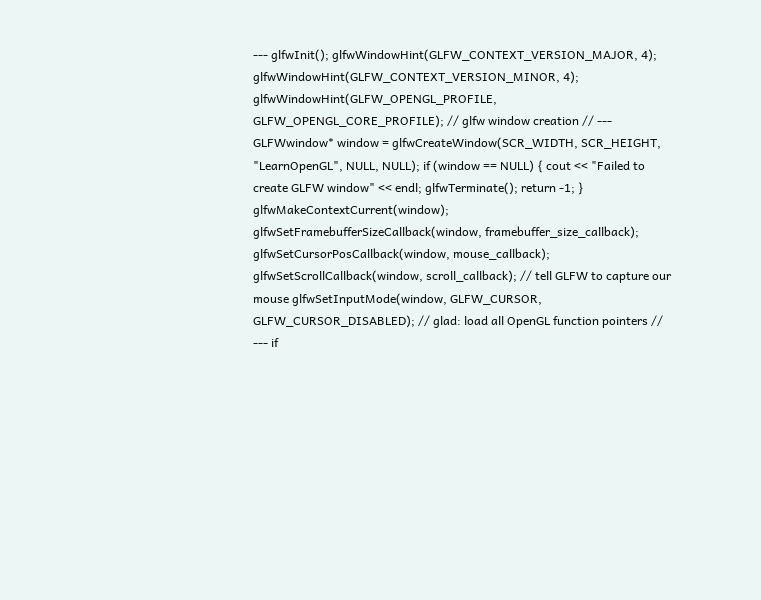--- glfwInit(); glfwWindowHint(GLFW_CONTEXT_VERSION_MAJOR, 4); glfwWindowHint(GLFW_CONTEXT_VERSION_MINOR, 4); glfwWindowHint(GLFW_OPENGL_PROFILE, GLFW_OPENGL_CORE_PROFILE); // glfw window creation // --- GLFWwindow* window = glfwCreateWindow(SCR_WIDTH, SCR_HEIGHT, "LearnOpenGL", NULL, NULL); if (window == NULL) { cout << "Failed to create GLFW window" << endl; glfwTerminate(); return -1; } glfwMakeContextCurrent(window); glfwSetFramebufferSizeCallback(window, framebuffer_size_callback); glfwSetCursorPosCallback(window, mouse_callback); glfwSetScrollCallback(window, scroll_callback); // tell GLFW to capture our mouse glfwSetInputMode(window, GLFW_CURSOR, GLFW_CURSOR_DISABLED); // glad: load all OpenGL function pointers // --- if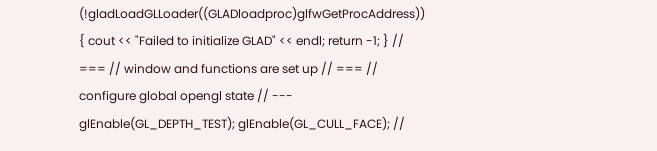(!gladLoadGLLoader((GLADloadproc)glfwGetProcAddress)) { cout << "Failed to initialize GLAD" << endl; return -1; } // === // window and functions are set up // === // configure global opengl state // --- glEnable(GL_DEPTH_TEST); glEnable(GL_CULL_FACE); //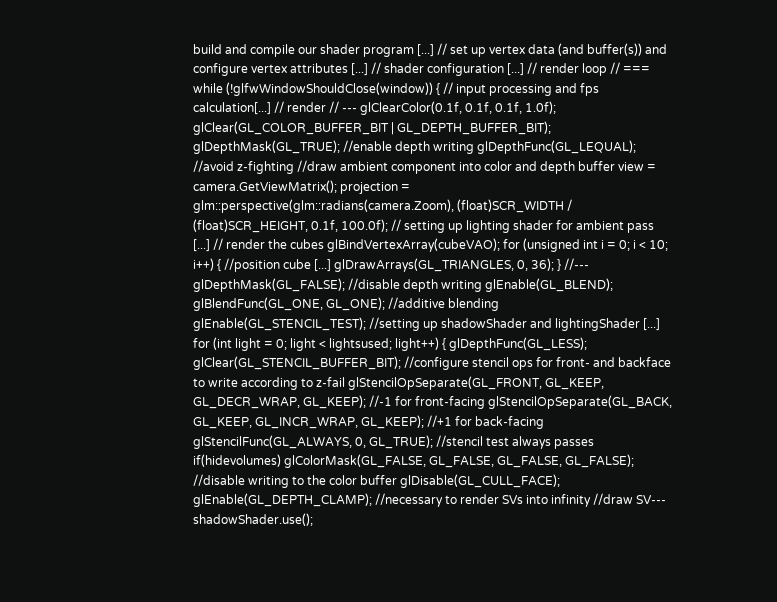build and compile our shader program [...] // set up vertex data (and buffer(s)) and configure vertex attributes [...] // shader configuration [...] // render loop // === while (!glfwWindowShouldClose(window)) { // input processing and fps calculation[...] // render // --- glClearColor(0.1f, 0.1f, 0.1f, 1.0f); glClear(GL_COLOR_BUFFER_BIT | GL_DEPTH_BUFFER_BIT); glDepthMask(GL_TRUE); //enable depth writing glDepthFunc(GL_LEQUAL); //avoid z-fighting //draw ambient component into color and depth buffer view = camera.GetViewMatrix(); projection = glm::perspective(glm::radians(camera.Zoom), (float)SCR_WIDTH / (float)SCR_HEIGHT, 0.1f, 100.0f); // setting up lighting shader for ambient pass [...] // render the cubes glBindVertexArray(cubeVAO); for (unsigned int i = 0; i < 10; i++) { //position cube [...] glDrawArrays(GL_TRIANGLES, 0, 36); } //--- glDepthMask(GL_FALSE); //disable depth writing glEnable(GL_BLEND); glBlendFunc(GL_ONE, GL_ONE); //additive blending glEnable(GL_STENCIL_TEST); //setting up shadowShader and lightingShader [...] for (int light = 0; light < lightsused; light++) { glDepthFunc(GL_LESS); glClear(GL_STENCIL_BUFFER_BIT); //configure stencil ops for front- and backface to write according to z-fail glStencilOpSeparate(GL_FRONT, GL_KEEP, GL_DECR_WRAP, GL_KEEP); //-1 for front-facing glStencilOpSeparate(GL_BACK, GL_KEEP, GL_INCR_WRAP, GL_KEEP); //+1 for back-facing glStencilFunc(GL_ALWAYS, 0, GL_TRUE); //stencil test always passes if(hidevolumes) glColorMask(GL_FALSE, GL_FALSE, GL_FALSE, GL_FALSE); //disable writing to the color buffer glDisable(GL_CULL_FACE); glEnable(GL_DEPTH_CLAMP); //necessary to render SVs into infinity //draw SV--- shadowShader.use();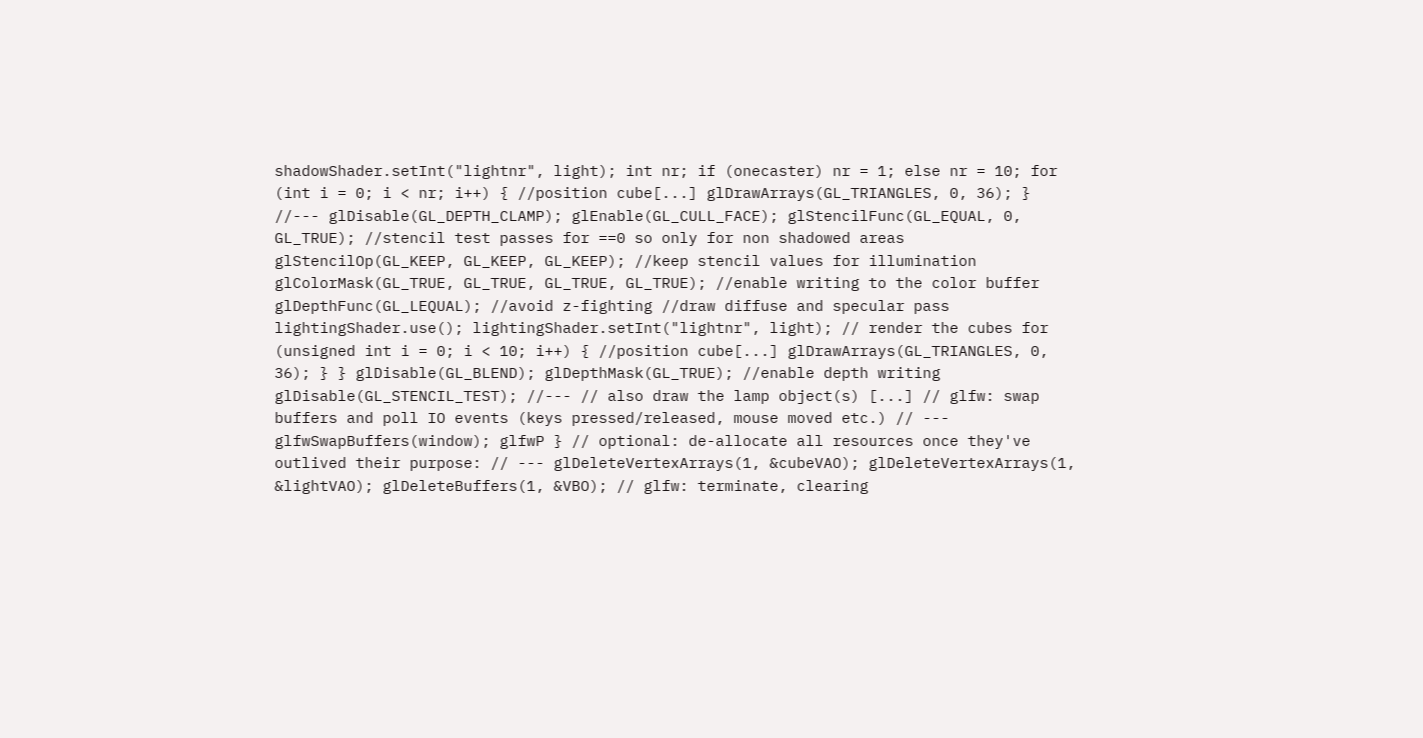shadowShader.setInt("lightnr", light); int nr; if (onecaster) nr = 1; else nr = 10; for (int i = 0; i < nr; i++) { //position cube[...] glDrawArrays(GL_TRIANGLES, 0, 36); } //--- glDisable(GL_DEPTH_CLAMP); glEnable(GL_CULL_FACE); glStencilFunc(GL_EQUAL, 0, GL_TRUE); //stencil test passes for ==0 so only for non shadowed areas glStencilOp(GL_KEEP, GL_KEEP, GL_KEEP); //keep stencil values for illumination glColorMask(GL_TRUE, GL_TRUE, GL_TRUE, GL_TRUE); //enable writing to the color buffer glDepthFunc(GL_LEQUAL); //avoid z-fighting //draw diffuse and specular pass lightingShader.use(); lightingShader.setInt("lightnr", light); // render the cubes for (unsigned int i = 0; i < 10; i++) { //position cube[...] glDrawArrays(GL_TRIANGLES, 0, 36); } } glDisable(GL_BLEND); glDepthMask(GL_TRUE); //enable depth writing glDisable(GL_STENCIL_TEST); //--- // also draw the lamp object(s) [...] // glfw: swap buffers and poll IO events (keys pressed/released, mouse moved etc.) // --- glfwSwapBuffers(window); glfwP } // optional: de-allocate all resources once they've outlived their purpose: // --- glDeleteVertexArrays(1, &cubeVAO); glDeleteVertexArrays(1, &lightVAO); glDeleteBuffers(1, &VBO); // glfw: terminate, clearing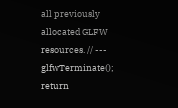all previously allocated GLFW resources. // --- glfwTerminate(); return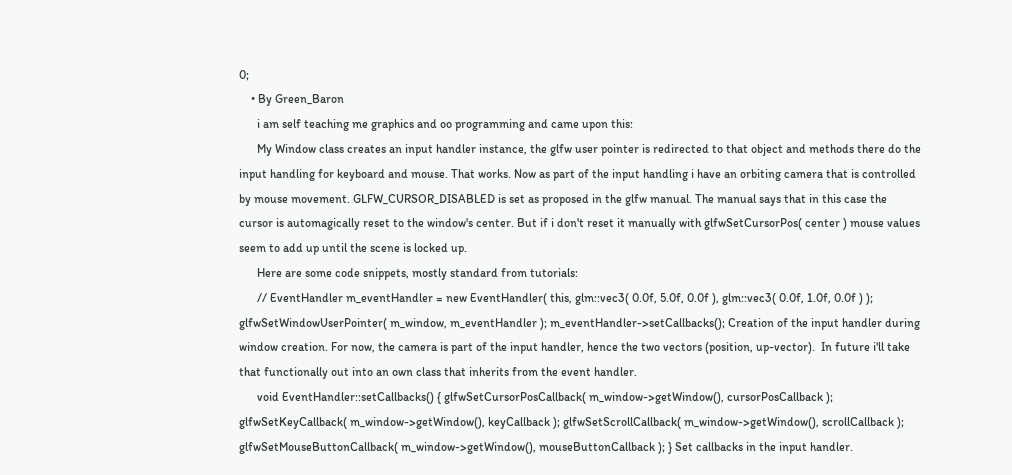0;
    • By Green_Baron
      i am self teaching me graphics and oo programming and came upon this:
      My Window class creates an input handler instance, the glfw user pointer is redirected to that object and methods there do the input handling for keyboard and mouse. That works. Now as part of the input handling i have an orbiting camera that is controlled by mouse movement. GLFW_CURSOR_DISABLED is set as proposed in the glfw manual. The manual says that in this case the cursor is automagically reset to the window's center. But if i don't reset it manually with glfwSetCursorPos( center ) mouse values seem to add up until the scene is locked up.
      Here are some code snippets, mostly standard from tutorials:
      // EventHandler m_eventHandler = new EventHandler( this, glm::vec3( 0.0f, 5.0f, 0.0f ), glm::vec3( 0.0f, 1.0f, 0.0f ) ); glfwSetWindowUserPointer( m_window, m_eventHandler ); m_eventHandler->setCallbacks(); Creation of the input handler during window creation. For now, the camera is part of the input handler, hence the two vectors (position, up-vector).  In future i'll take that functionally out into an own class that inherits from the event handler.
      void EventHandler::setCallbacks() { glfwSetCursorPosCallback( m_window->getWindow(), cursorPosCallback ); glfwSetKeyCallback( m_window->getWindow(), keyCallback ); glfwSetScrollCallback( m_window->getWindow(), scrollCallback ); glfwSetMouseButtonCallback( m_window->getWindow(), mouseButtonCallback ); } Set callbacks in the input handler.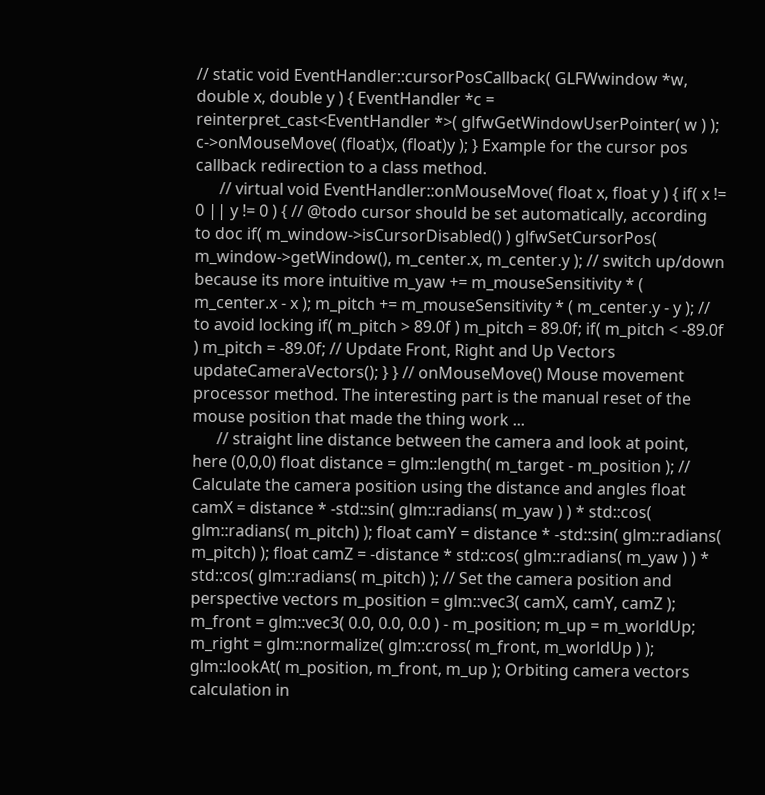// static void EventHandler::cursorPosCallback( GLFWwindow *w, double x, double y ) { EventHandler *c = reinterpret_cast<EventHandler *>( glfwGetWindowUserPointer( w ) ); c->onMouseMove( (float)x, (float)y ); } Example for the cursor pos callback redirection to a class method.
      // virtual void EventHandler::onMouseMove( float x, float y ) { if( x != 0 || y != 0 ) { // @todo cursor should be set automatically, according to doc if( m_window->isCursorDisabled() ) glfwSetCursorPos( m_window->getWindow(), m_center.x, m_center.y ); // switch up/down because its more intuitive m_yaw += m_mouseSensitivity * ( m_center.x - x ); m_pitch += m_mouseSensitivity * ( m_center.y - y ); // to avoid locking if( m_pitch > 89.0f ) m_pitch = 89.0f; if( m_pitch < -89.0f ) m_pitch = -89.0f; // Update Front, Right and Up Vectors updateCameraVectors(); } } // onMouseMove() Mouse movement processor method. The interesting part is the manual reset of the mouse position that made the thing work ...
      // straight line distance between the camera and look at point, here (0,0,0) float distance = glm::length( m_target - m_position ); // Calculate the camera position using the distance and angles float camX = distance * -std::sin( glm::radians( m_yaw ) ) * std::cos( glm::radians( m_pitch) ); float camY = distance * -std::sin( glm::radians( m_pitch) ); float camZ = -distance * std::cos( glm::radians( m_yaw ) ) * std::cos( glm::radians( m_pitch) ); // Set the camera position and perspective vectors m_position = glm::vec3( camX, camY, camZ ); m_front = glm::vec3( 0.0, 0.0, 0.0 ) - m_position; m_up = m_worldUp; m_right = glm::normalize( glm::cross( m_front, m_worldUp ) ); glm::lookAt( m_position, m_front, m_up ); Orbiting camera vectors calculation in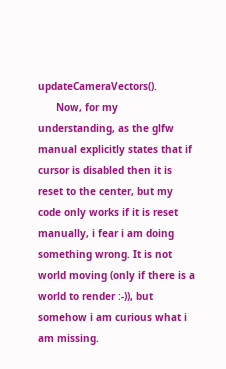updateCameraVectors().
      Now, for my understanding, as the glfw manual explicitly states that if cursor is disabled then it is reset to the center, but my code only works if it is reset manually, i fear i am doing something wrong. It is not world moving (only if there is a world to render :-)), but somehow i am curious what i am missing.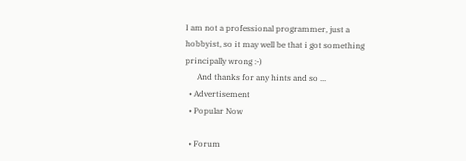I am not a professional programmer, just a hobbyist, so it may well be that i got something principally wrong :-)
      And thanks for any hints and so ...
  • Advertisement
  • Popular Now

  • Forum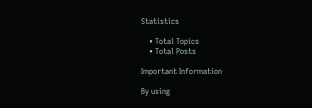Statistics

    • Total Topics
    • Total Posts

Important Information

By using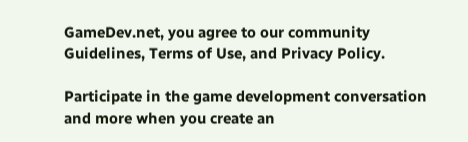GameDev.net, you agree to our community Guidelines, Terms of Use, and Privacy Policy.

Participate in the game development conversation and more when you create an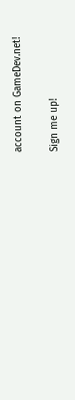account on GameDev.net!

Sign me up!